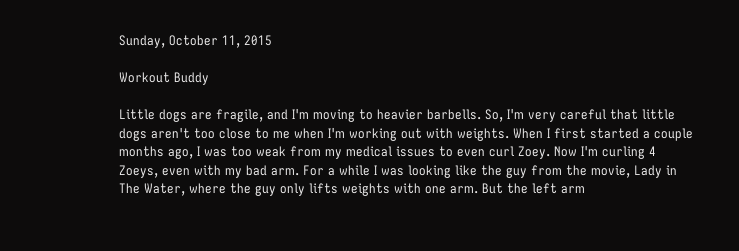Sunday, October 11, 2015

Workout Buddy

Little dogs are fragile, and I'm moving to heavier barbells. So, I'm very careful that little dogs aren't too close to me when I'm working out with weights. When I first started a couple months ago, I was too weak from my medical issues to even curl Zoey. Now I'm curling 4 Zoeys, even with my bad arm. For a while I was looking like the guy from the movie, Lady in The Water, where the guy only lifts weights with one arm. But the left arm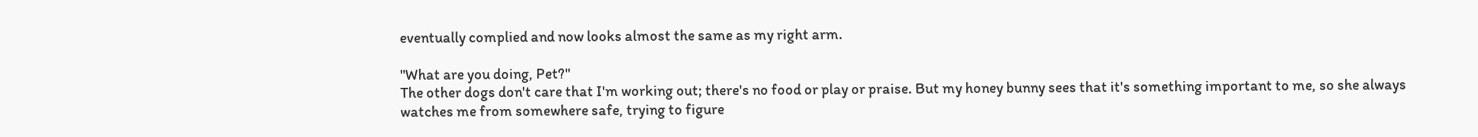eventually complied and now looks almost the same as my right arm.

"What are you doing, Pet?"
The other dogs don't care that I'm working out; there's no food or play or praise. But my honey bunny sees that it's something important to me, so she always watches me from somewhere safe, trying to figure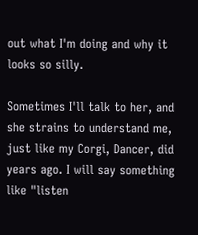out what I'm doing and why it looks so silly.

Sometimes I'll talk to her, and she strains to understand me, just like my Corgi, Dancer, did years ago. I will say something like "listen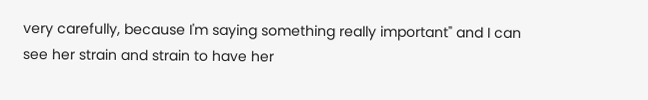very carefully, because I'm saying something really important" and I can see her strain and strain to have her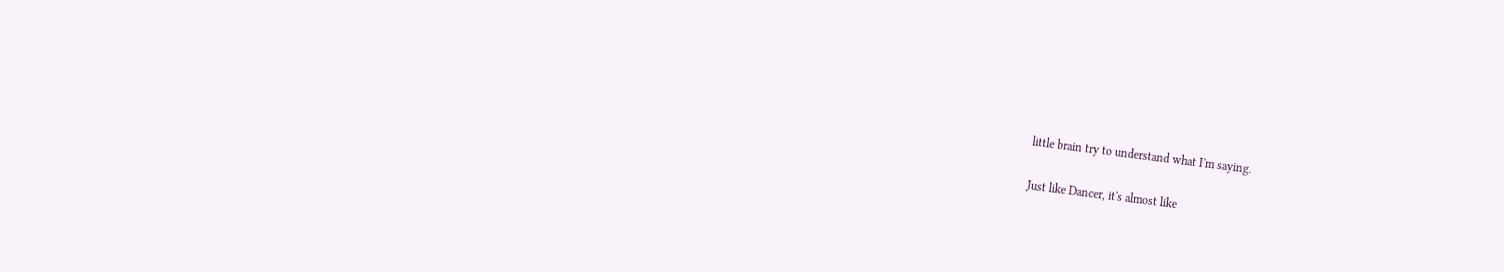little brain try to understand what I'm saying.

Just like Dancer, it's almost like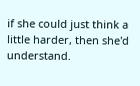if she could just think a little harder, then she'd understand.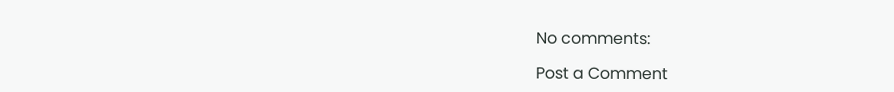No comments:

Post a Comment